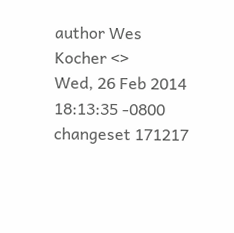author Wes Kocher <>
Wed, 26 Feb 2014 18:13:35 -0800
changeset 171217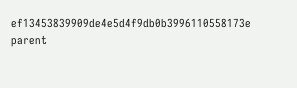ef13453839909de4e5d4f9db0b3996110558173e
parent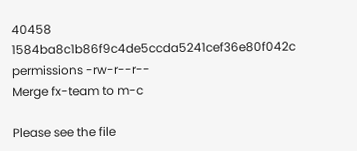40458 1584ba8c1b86f9c4de5ccda5241cef36e80f042c
permissions -rw-r--r--
Merge fx-team to m-c

Please see the file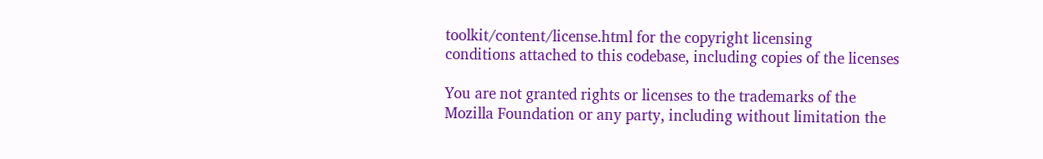toolkit/content/license.html for the copyright licensing
conditions attached to this codebase, including copies of the licenses

You are not granted rights or licenses to the trademarks of the
Mozilla Foundation or any party, including without limitation the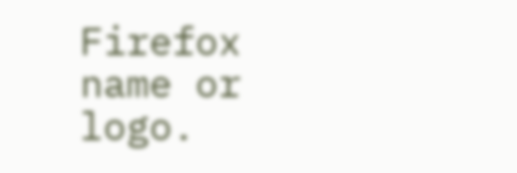Firefox name or logo.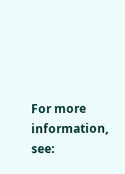For more information, see: